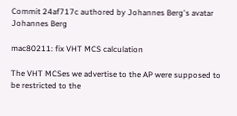Commit 24af717c authored by Johannes Berg's avatar Johannes Berg

mac80211: fix VHT MCS calculation

The VHT MCSes we advertise to the AP were supposed to
be restricted to the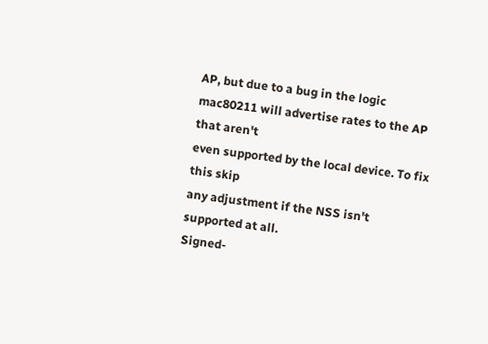AP, but due to a bug in the logic
mac80211 will advertise rates to the AP that aren't
even supported by the local device. To fix this skip
any adjustment if the NSS isn't supported at all.
Signed-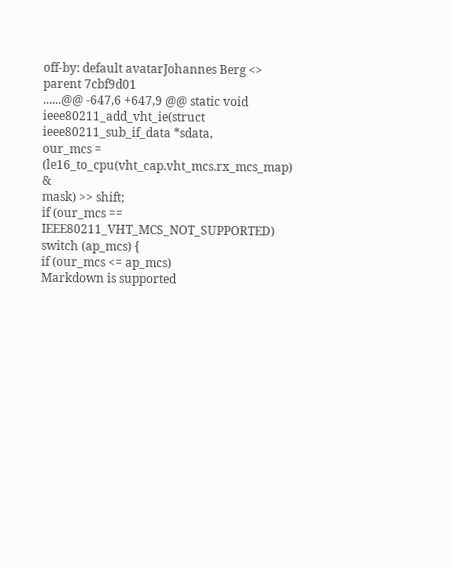off-by: default avatarJohannes Berg <>
parent 7cbf9d01
......@@ -647,6 +647,9 @@ static void ieee80211_add_vht_ie(struct ieee80211_sub_if_data *sdata,
our_mcs = (le16_to_cpu(vht_cap.vht_mcs.rx_mcs_map) &
mask) >> shift;
if (our_mcs == IEEE80211_VHT_MCS_NOT_SUPPORTED)
switch (ap_mcs) {
if (our_mcs <= ap_mcs)
Markdown is supported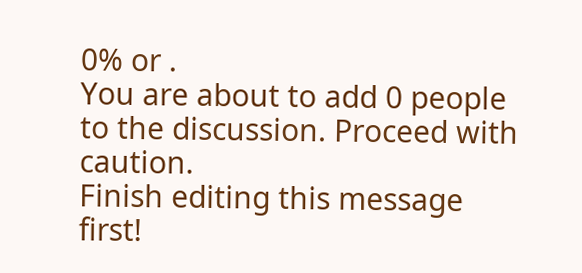0% or .
You are about to add 0 people to the discussion. Proceed with caution.
Finish editing this message first!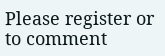Please register or to comment